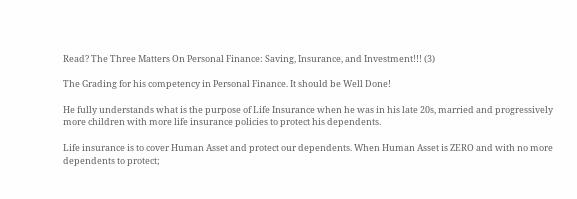Read? The Three Matters On Personal Finance: Saving, Insurance, and Investment!!! (3)

The Grading for his competency in Personal Finance. It should be Well Done!

He fully understands what is the purpose of Life Insurance when he was in his late 20s, married and progressively more children with more life insurance policies to protect his dependents.

Life insurance is to cover Human Asset and protect our dependents. When Human Asset is ZERO and with no more dependents to protect;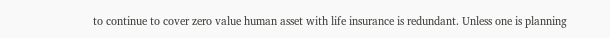to continue to cover zero value human asset with life insurance is redundant. Unless one is planning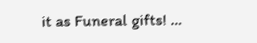it as Funeral gifts! …